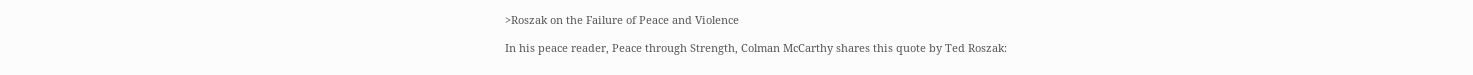>Roszak on the Failure of Peace and Violence

In his peace reader, Peace through Strength, Colman McCarthy shares this quote by Ted Roszak: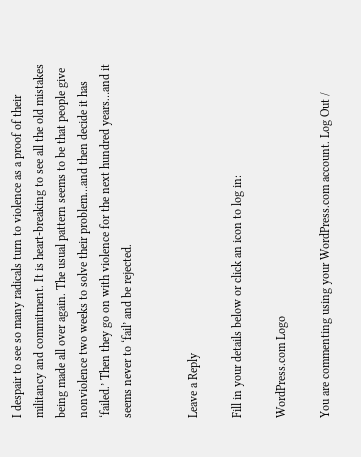I despair to see so many radicals turn to violence as a proof of their militancy and commitment. It is heart-breaking to see all the old mistakes being made all over again. The usual pattern seems to be that people give nonviolence two weeks to solve their problem…and then decide it has ‘failed.’ Then they go on with violence for the next hundred years…and it seems never to ‘fail’ and be rejected.


Leave a Reply

Fill in your details below or click an icon to log in:

WordPress.com Logo

You are commenting using your WordPress.com account. Log Out /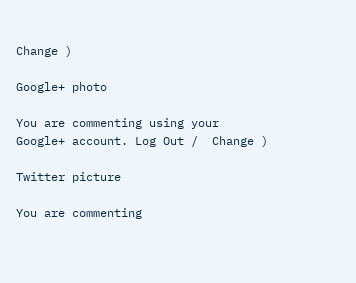Change )

Google+ photo

You are commenting using your Google+ account. Log Out /  Change )

Twitter picture

You are commenting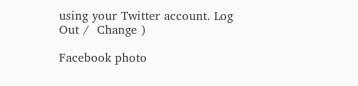using your Twitter account. Log Out /  Change )

Facebook photo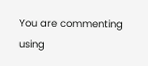You are commenting using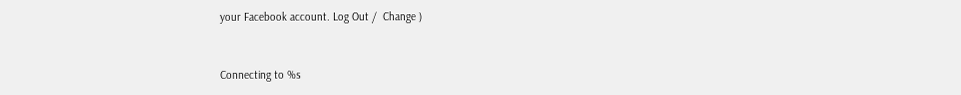your Facebook account. Log Out /  Change )


Connecting to %s